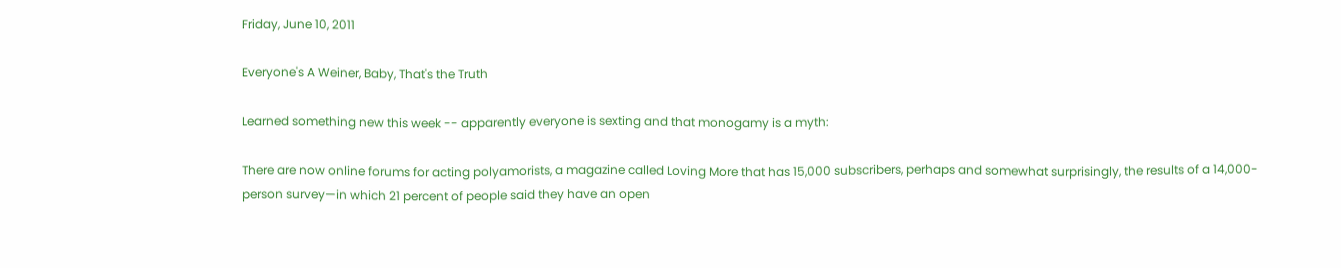Friday, June 10, 2011

Everyone's A Weiner, Baby, That's the Truth

Learned something new this week -- apparently everyone is sexting and that monogamy is a myth:

There are now online forums for acting polyamorists, a magazine called Loving More that has 15,000 subscribers, perhaps and somewhat surprisingly, the results of a 14,000-person survey—in which 21 percent of people said they have an open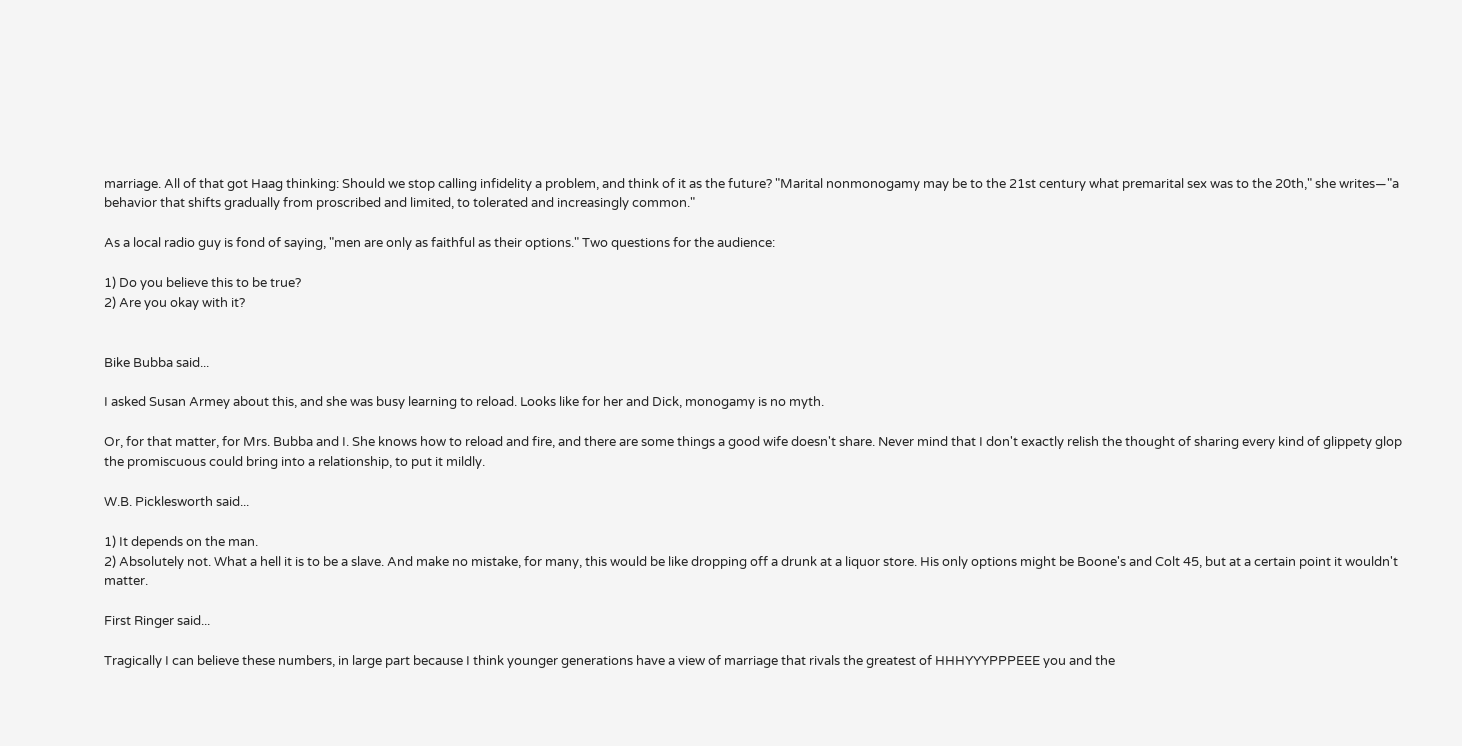marriage. All of that got Haag thinking: Should we stop calling infidelity a problem, and think of it as the future? "Marital nonmonogamy may be to the 21st century what premarital sex was to the 20th," she writes—"a behavior that shifts gradually from proscribed and limited, to tolerated and increasingly common."

As a local radio guy is fond of saying, "men are only as faithful as their options." Two questions for the audience:

1) Do you believe this to be true?
2) Are you okay with it?


Bike Bubba said...

I asked Susan Armey about this, and she was busy learning to reload. Looks like for her and Dick, monogamy is no myth.

Or, for that matter, for Mrs. Bubba and I. She knows how to reload and fire, and there are some things a good wife doesn't share. Never mind that I don't exactly relish the thought of sharing every kind of glippety glop the promiscuous could bring into a relationship, to put it mildly.

W.B. Picklesworth said...

1) It depends on the man.
2) Absolutely not. What a hell it is to be a slave. And make no mistake, for many, this would be like dropping off a drunk at a liquor store. His only options might be Boone's and Colt 45, but at a certain point it wouldn't matter.

First Ringer said...

Tragically I can believe these numbers, in large part because I think younger generations have a view of marriage that rivals the greatest of HHHYYYPPPEEE you and the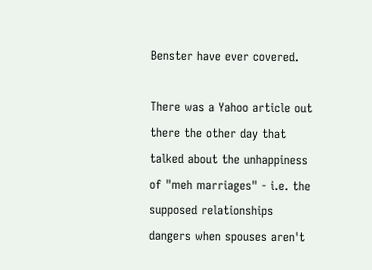Benster have ever covered.

There was a Yahoo article out there the other day that talked about the unhappiness of "meh marriages" - i.e. the supposed relationships dangers when spouses aren't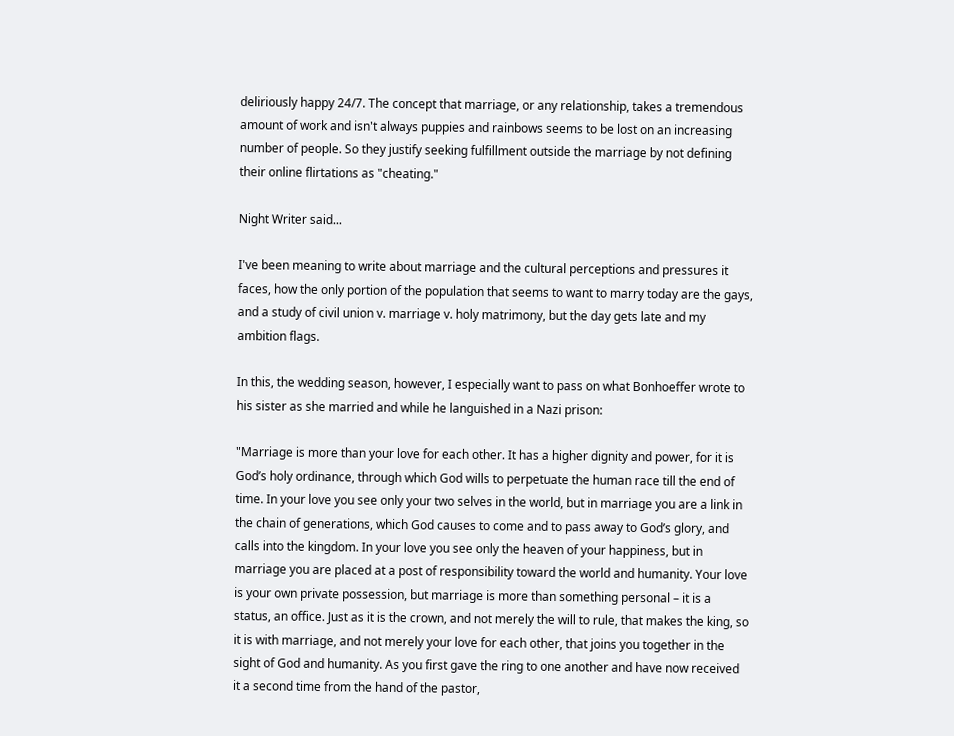deliriously happy 24/7. The concept that marriage, or any relationship, takes a tremendous amount of work and isn't always puppies and rainbows seems to be lost on an increasing number of people. So they justify seeking fulfillment outside the marriage by not defining their online flirtations as "cheating."

Night Writer said...

I've been meaning to write about marriage and the cultural perceptions and pressures it faces, how the only portion of the population that seems to want to marry today are the gays, and a study of civil union v. marriage v. holy matrimony, but the day gets late and my ambition flags.

In this, the wedding season, however, I especially want to pass on what Bonhoeffer wrote to his sister as she married and while he languished in a Nazi prison:

"Marriage is more than your love for each other. It has a higher dignity and power, for it is God’s holy ordinance, through which God wills to perpetuate the human race till the end of time. In your love you see only your two selves in the world, but in marriage you are a link in the chain of generations, which God causes to come and to pass away to God’s glory, and calls into the kingdom. In your love you see only the heaven of your happiness, but in marriage you are placed at a post of responsibility toward the world and humanity. Your love is your own private possession, but marriage is more than something personal – it is a status, an office. Just as it is the crown, and not merely the will to rule, that makes the king, so it is with marriage, and not merely your love for each other, that joins you together in the sight of God and humanity. As you first gave the ring to one another and have now received it a second time from the hand of the pastor,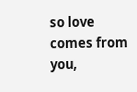so love comes from you,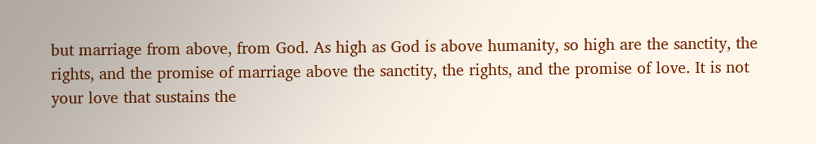but marriage from above, from God. As high as God is above humanity, so high are the sanctity, the rights, and the promise of marriage above the sanctity, the rights, and the promise of love. It is not your love that sustains the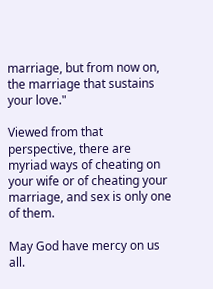marriage, but from now on, the marriage that sustains your love."

Viewed from that perspective, there are myriad ways of cheating on your wife or of cheating your marriage, and sex is only one of them.

May God have mercy on us all.